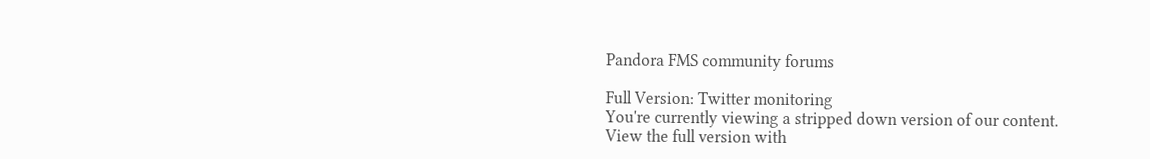Pandora FMS community forums

Full Version: Twitter monitoring
You're currently viewing a stripped down version of our content. View the full version with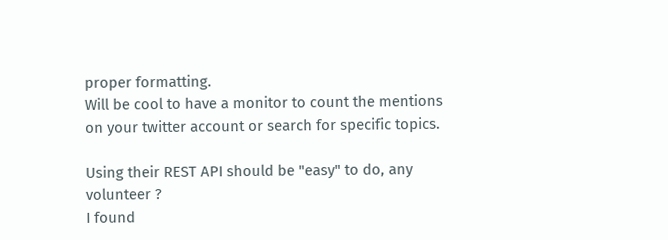proper formatting.
Will be cool to have a monitor to count the mentions on your twitter account or search for specific topics.

Using their REST API should be "easy" to do, any volunteer ?
I found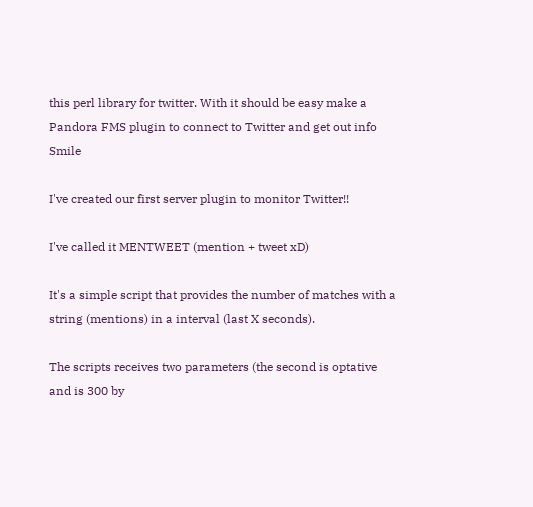this perl library for twitter. With it should be easy make a Pandora FMS plugin to connect to Twitter and get out info Smile

I've created our first server plugin to monitor Twitter!!

I've called it MENTWEET (mention + tweet xD)

It's a simple script that provides the number of matches with a string (mentions) in a interval (last X seconds).

The scripts receives two parameters (the second is optative and is 300 by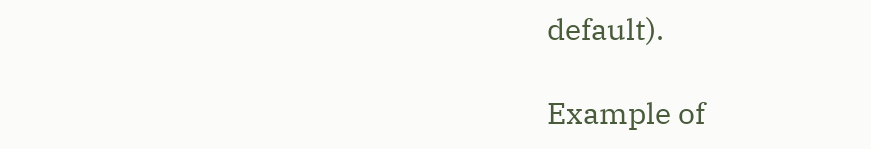default).

Example of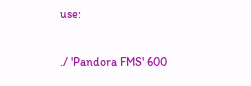use:

./ 'Pandora FMS' 600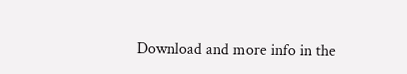Download and more info in the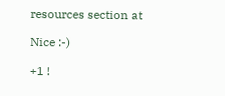resources section at

Nice :-)

+1 !